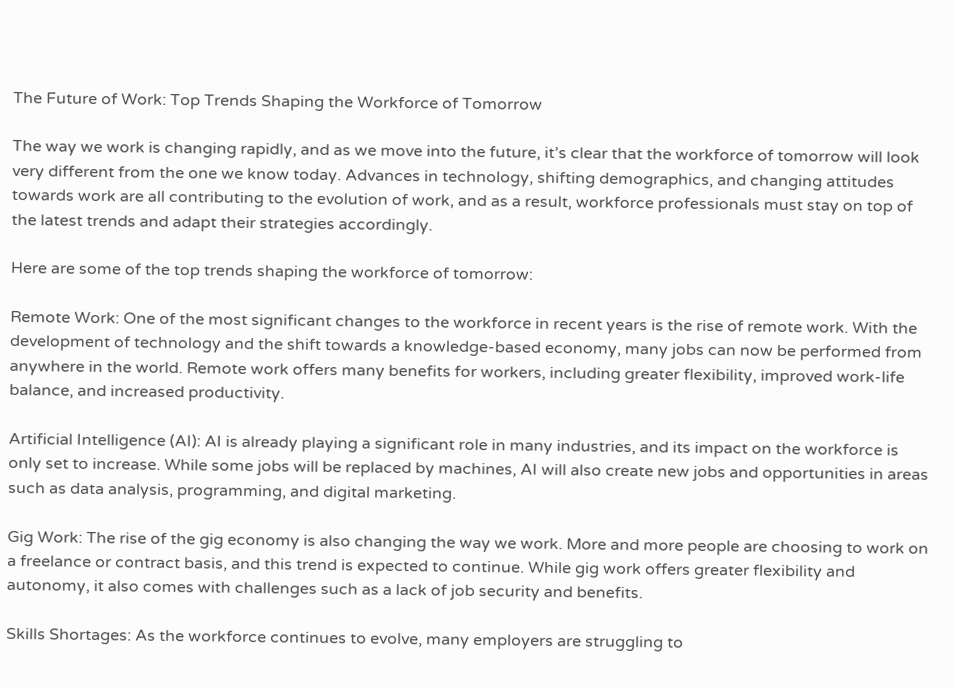The Future of Work: Top Trends Shaping the Workforce of Tomorrow

The way we work is changing rapidly, and as we move into the future, it’s clear that the workforce of tomorrow will look very different from the one we know today. Advances in technology, shifting demographics, and changing attitudes towards work are all contributing to the evolution of work, and as a result, workforce professionals must stay on top of the latest trends and adapt their strategies accordingly.

Here are some of the top trends shaping the workforce of tomorrow:

Remote Work: One of the most significant changes to the workforce in recent years is the rise of remote work. With the development of technology and the shift towards a knowledge-based economy, many jobs can now be performed from anywhere in the world. Remote work offers many benefits for workers, including greater flexibility, improved work-life balance, and increased productivity.

Artificial Intelligence (AI): AI is already playing a significant role in many industries, and its impact on the workforce is only set to increase. While some jobs will be replaced by machines, AI will also create new jobs and opportunities in areas such as data analysis, programming, and digital marketing.

Gig Work: The rise of the gig economy is also changing the way we work. More and more people are choosing to work on a freelance or contract basis, and this trend is expected to continue. While gig work offers greater flexibility and autonomy, it also comes with challenges such as a lack of job security and benefits.

Skills Shortages: As the workforce continues to evolve, many employers are struggling to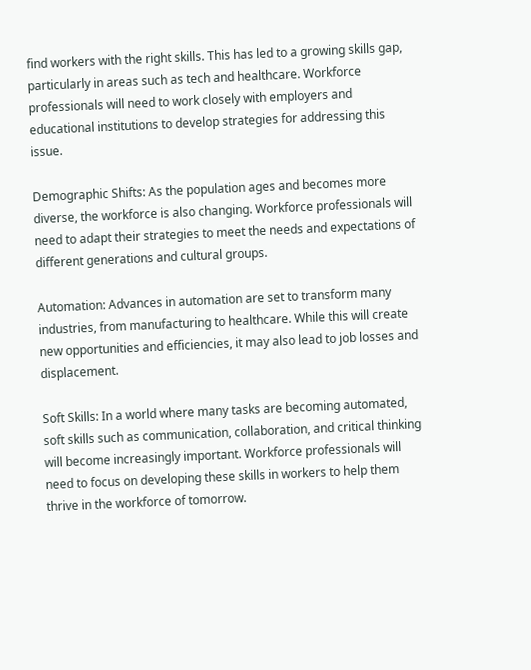find workers with the right skills. This has led to a growing skills gap, particularly in areas such as tech and healthcare. Workforce professionals will need to work closely with employers and educational institutions to develop strategies for addressing this issue.

Demographic Shifts: As the population ages and becomes more diverse, the workforce is also changing. Workforce professionals will need to adapt their strategies to meet the needs and expectations of different generations and cultural groups.

Automation: Advances in automation are set to transform many industries, from manufacturing to healthcare. While this will create new opportunities and efficiencies, it may also lead to job losses and displacement.

Soft Skills: In a world where many tasks are becoming automated, soft skills such as communication, collaboration, and critical thinking will become increasingly important. Workforce professionals will need to focus on developing these skills in workers to help them thrive in the workforce of tomorrow.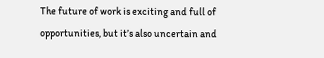The future of work is exciting and full of opportunities, but it’s also uncertain and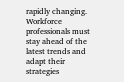rapidly changing. Workforce professionals must stay ahead of the latest trends and adapt their strategies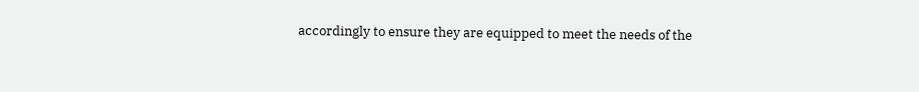accordingly to ensure they are equipped to meet the needs of the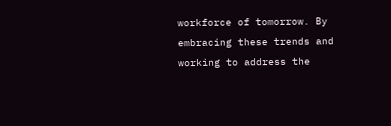workforce of tomorrow. By embracing these trends and working to address the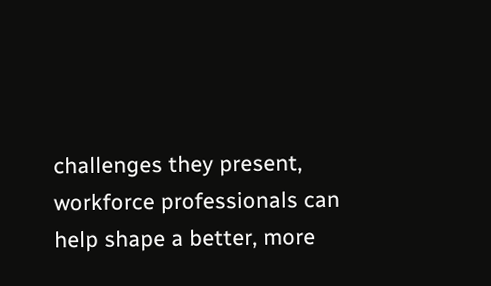challenges they present, workforce professionals can help shape a better, more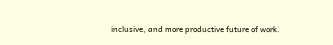inclusive, and more productive future of work.